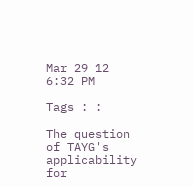Mar 29 12 6:32 PM

Tags : :

The question of TAYG's applicability for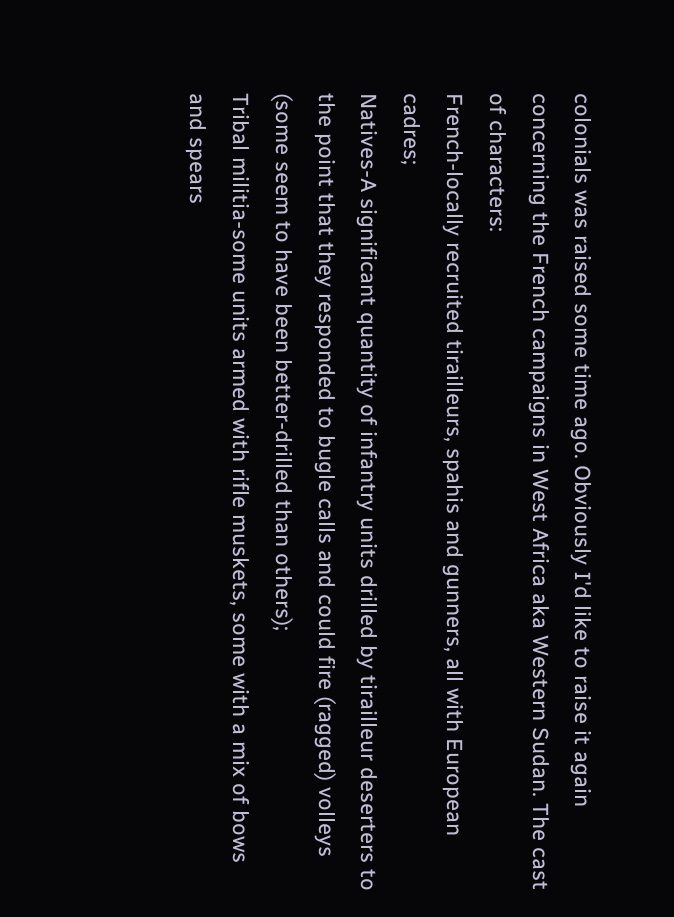colonials was raised some time ago. Obviously I'd like to raise it again concerning the French campaigns in West Africa aka Western Sudan. The cast of characters:
French-locally recruited tirailleurs, spahis and gunners, all with European cadres;
Natives-A significant quantity of infantry units drilled by tirailleur deserters to the point that they responded to bugle calls and could fire (ragged) volleys (some seem to have been better-drilled than others);
Tribal militia-some units armed with rifle muskets, some with a mix of bows and spears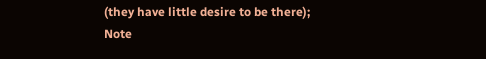(they have little desire to be there);
Note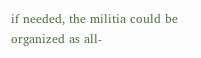if needed, the militia could be organized as all-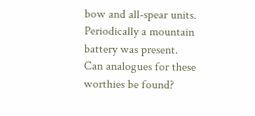bow and all-spear units.
Periodically a mountain battery was present.
Can analogues for these worthies be found?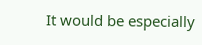It would be especially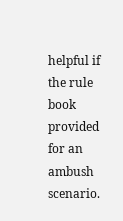helpful if the rule book provided for an ambush scenario.